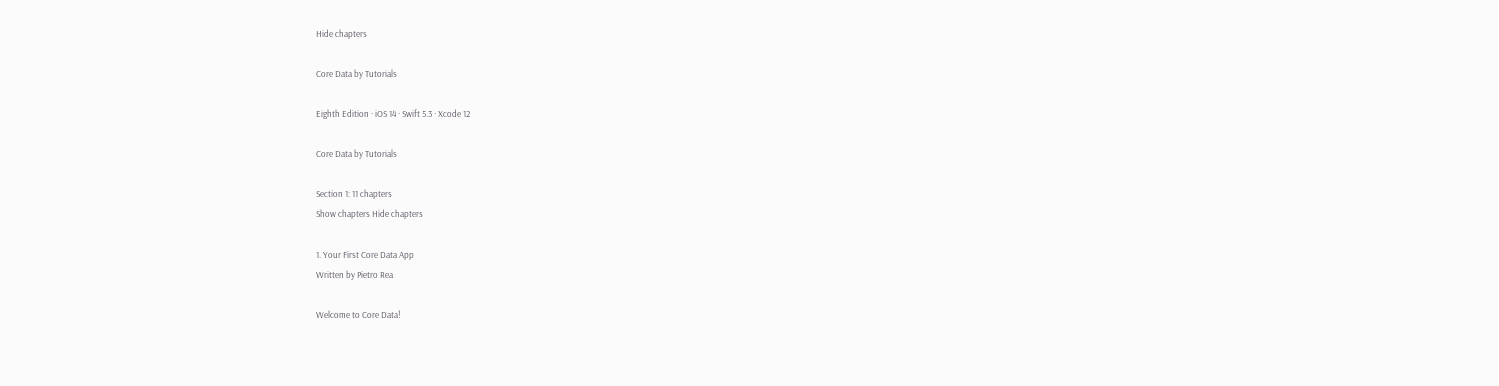Hide chapters

Core Data by Tutorials

Eighth Edition · iOS 14 · Swift 5.3 · Xcode 12

Core Data by Tutorials

Section 1: 11 chapters
Show chapters Hide chapters

1. Your First Core Data App
Written by Pietro Rea

Welcome to Core Data!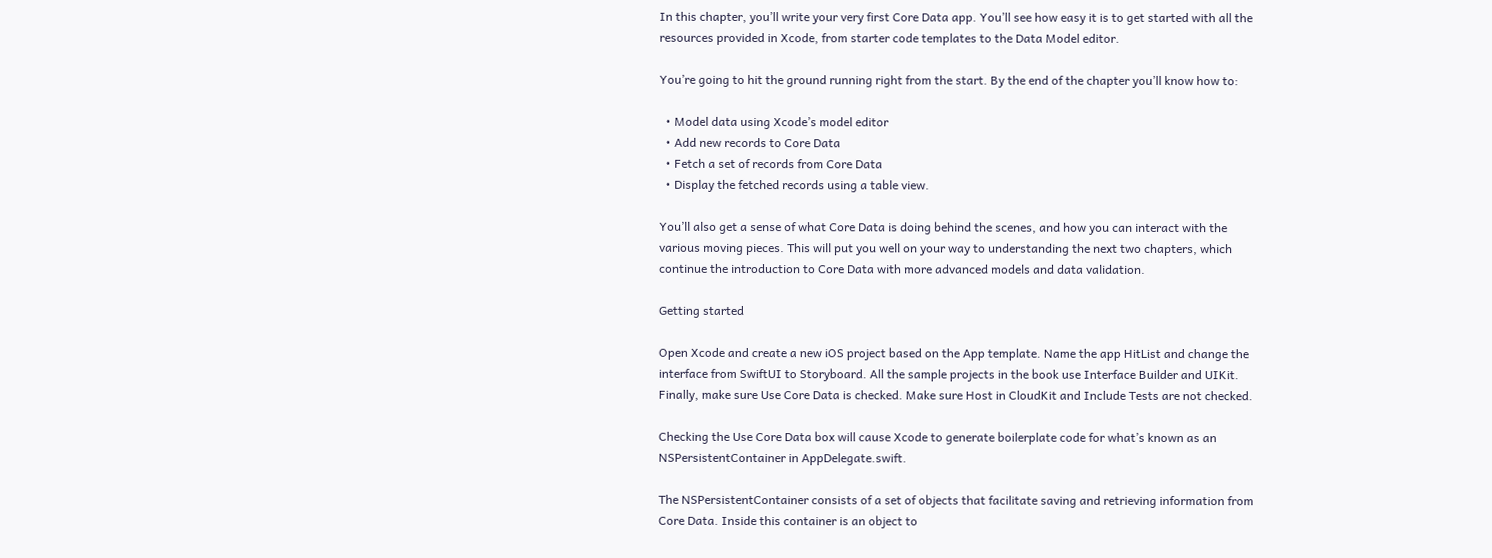In this chapter, you’ll write your very first Core Data app. You’ll see how easy it is to get started with all the resources provided in Xcode, from starter code templates to the Data Model editor.

You’re going to hit the ground running right from the start. By the end of the chapter you’ll know how to:

  • Model data using Xcode’s model editor
  • Add new records to Core Data
  • Fetch a set of records from Core Data
  • Display the fetched records using a table view.

You’ll also get a sense of what Core Data is doing behind the scenes, and how you can interact with the various moving pieces. This will put you well on your way to understanding the next two chapters, which continue the introduction to Core Data with more advanced models and data validation.

Getting started

Open Xcode and create a new iOS project based on the App template. Name the app HitList and change the interface from SwiftUI to Storyboard. All the sample projects in the book use Interface Builder and UIKit. Finally, make sure Use Core Data is checked. Make sure Host in CloudKit and Include Tests are not checked.

Checking the Use Core Data box will cause Xcode to generate boilerplate code for what’s known as an NSPersistentContainer in AppDelegate.swift.

The NSPersistentContainer consists of a set of objects that facilitate saving and retrieving information from Core Data. Inside this container is an object to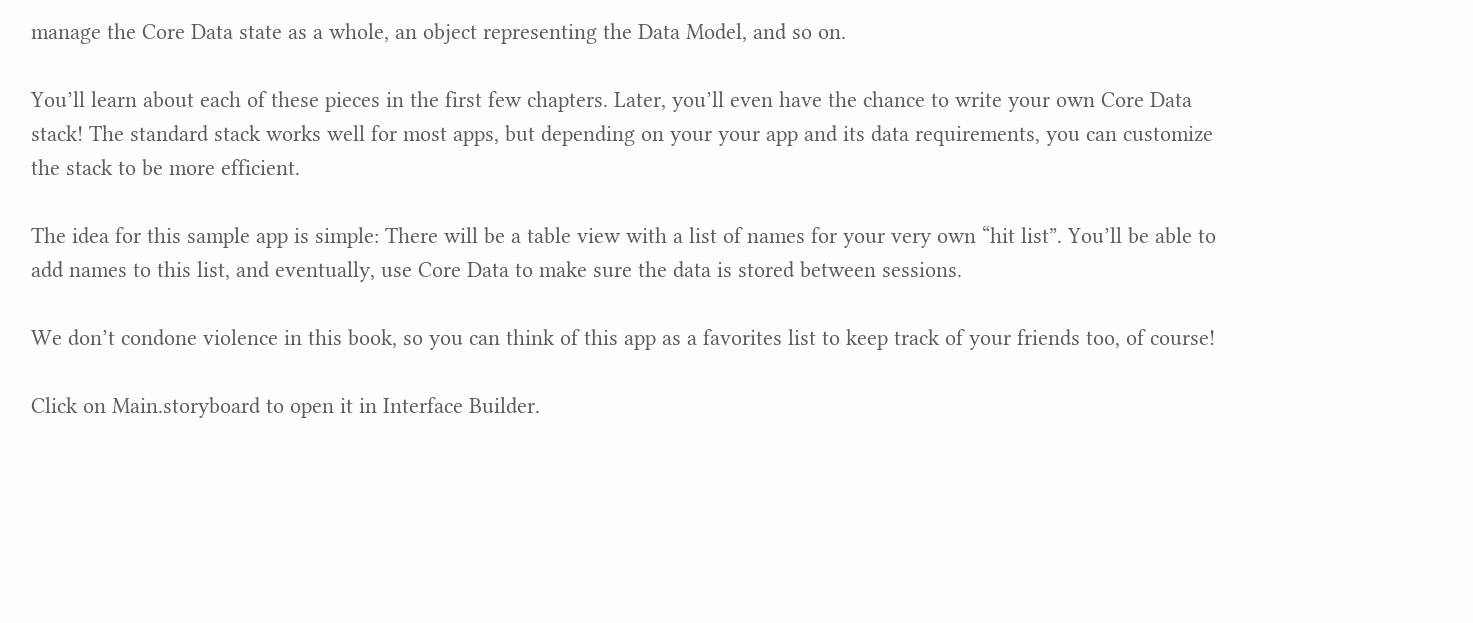manage the Core Data state as a whole, an object representing the Data Model, and so on.

You’ll learn about each of these pieces in the first few chapters. Later, you’ll even have the chance to write your own Core Data stack! The standard stack works well for most apps, but depending on your your app and its data requirements, you can customize the stack to be more efficient.

The idea for this sample app is simple: There will be a table view with a list of names for your very own “hit list”. You’ll be able to add names to this list, and eventually, use Core Data to make sure the data is stored between sessions.

We don’t condone violence in this book, so you can think of this app as a favorites list to keep track of your friends too, of course!

Click on Main.storyboard to open it in Interface Builder.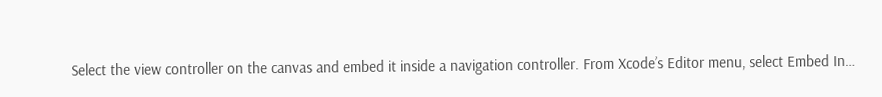Select the view controller on the canvas and embed it inside a navigation controller. From Xcode’s Editor menu, select Embed In…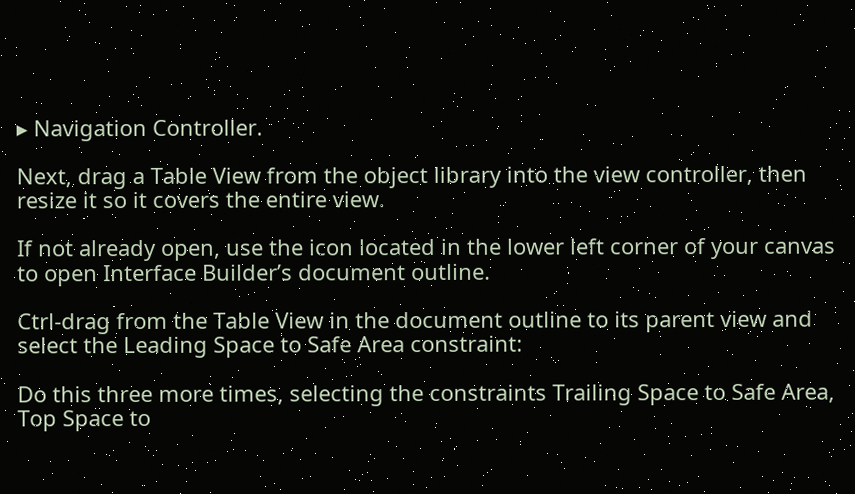▸ Navigation Controller.

Next, drag a Table View from the object library into the view controller, then resize it so it covers the entire view.

If not already open, use the icon located in the lower left corner of your canvas to open Interface Builder’s document outline.

Ctrl-drag from the Table View in the document outline to its parent view and select the Leading Space to Safe Area constraint:

Do this three more times, selecting the constraints Trailing Space to Safe Area, Top Space to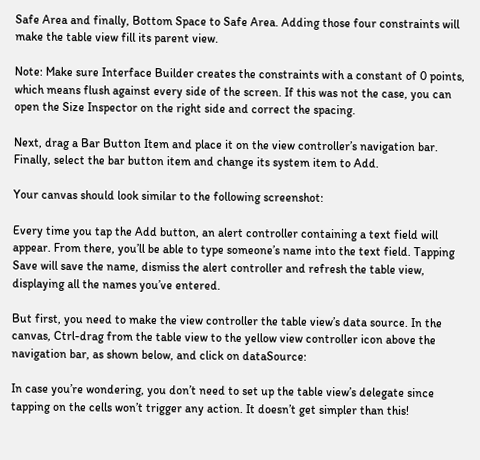Safe Area and finally, Bottom Space to Safe Area. Adding those four constraints will make the table view fill its parent view.

Note: Make sure Interface Builder creates the constraints with a constant of 0 points, which means flush against every side of the screen. If this was not the case, you can open the Size Inspector on the right side and correct the spacing.

Next, drag a Bar Button Item and place it on the view controller’s navigation bar. Finally, select the bar button item and change its system item to Add.

Your canvas should look similar to the following screenshot:

Every time you tap the Add button, an alert controller containing a text field will appear. From there, you’ll be able to type someone’s name into the text field. Tapping Save will save the name, dismiss the alert controller and refresh the table view, displaying all the names you’ve entered.

But first, you need to make the view controller the table view’s data source. In the canvas, Ctrl-drag from the table view to the yellow view controller icon above the navigation bar, as shown below, and click on dataSource:

In case you’re wondering, you don’t need to set up the table view’s delegate since tapping on the cells won’t trigger any action. It doesn’t get simpler than this!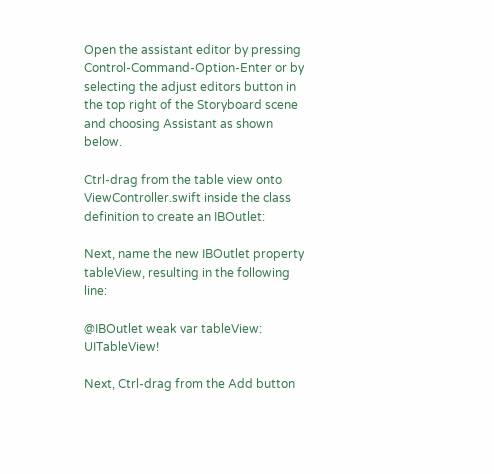Open the assistant editor by pressing Control-Command-Option-Enter or by selecting the adjust editors button in the top right of the Storyboard scene and choosing Assistant as shown below.

Ctrl-drag from the table view onto ViewController.swift inside the class definition to create an IBOutlet:

Next, name the new IBOutlet property tableView, resulting in the following line:

@IBOutlet weak var tableView: UITableView!

Next, Ctrl-drag from the Add button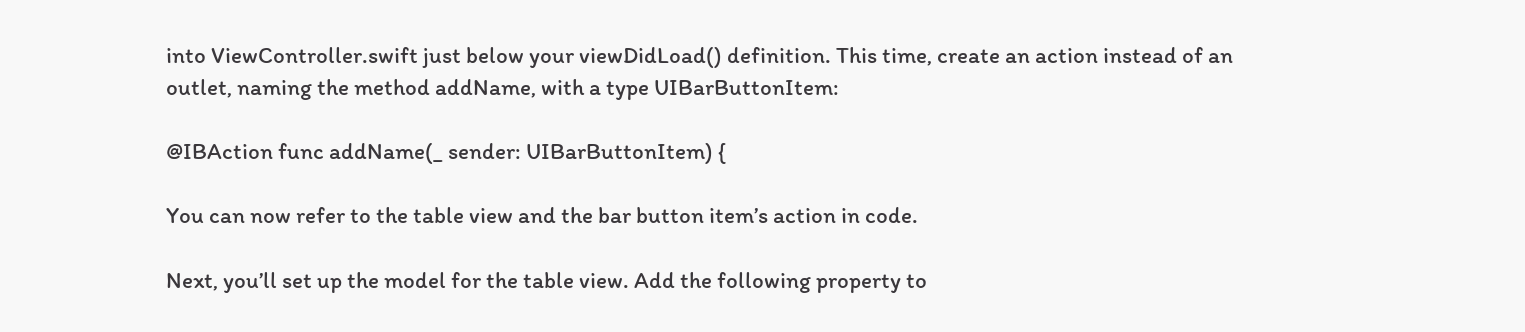into ViewController.swift just below your viewDidLoad() definition. This time, create an action instead of an outlet, naming the method addName, with a type UIBarButtonItem:

@IBAction func addName(_ sender: UIBarButtonItem) {

You can now refer to the table view and the bar button item’s action in code.

Next, you’ll set up the model for the table view. Add the following property to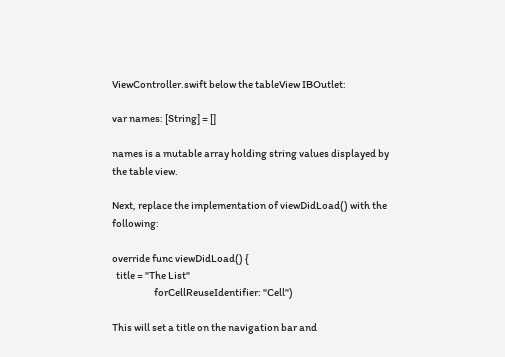ViewController.swift below the tableView IBOutlet:

var names: [String] = []

names is a mutable array holding string values displayed by the table view.

Next, replace the implementation of viewDidLoad() with the following:

override func viewDidLoad() {
  title = "The List"
                     forCellReuseIdentifier: "Cell")

This will set a title on the navigation bar and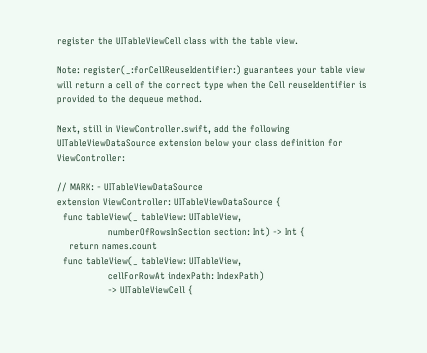register the UITableViewCell class with the table view.

Note: register(_:forCellReuseIdentifier:) guarantees your table view will return a cell of the correct type when the Cell reuseIdentifier is provided to the dequeue method.

Next, still in ViewController.swift, add the following UITableViewDataSource extension below your class definition for ViewController:

// MARK: - UITableViewDataSource
extension ViewController: UITableViewDataSource {
  func tableView(_ tableView: UITableView,
                 numberOfRowsInSection section: Int) -> Int {
    return names.count
  func tableView(_ tableView: UITableView,
                 cellForRowAt indexPath: IndexPath)
                 -> UITableViewCell {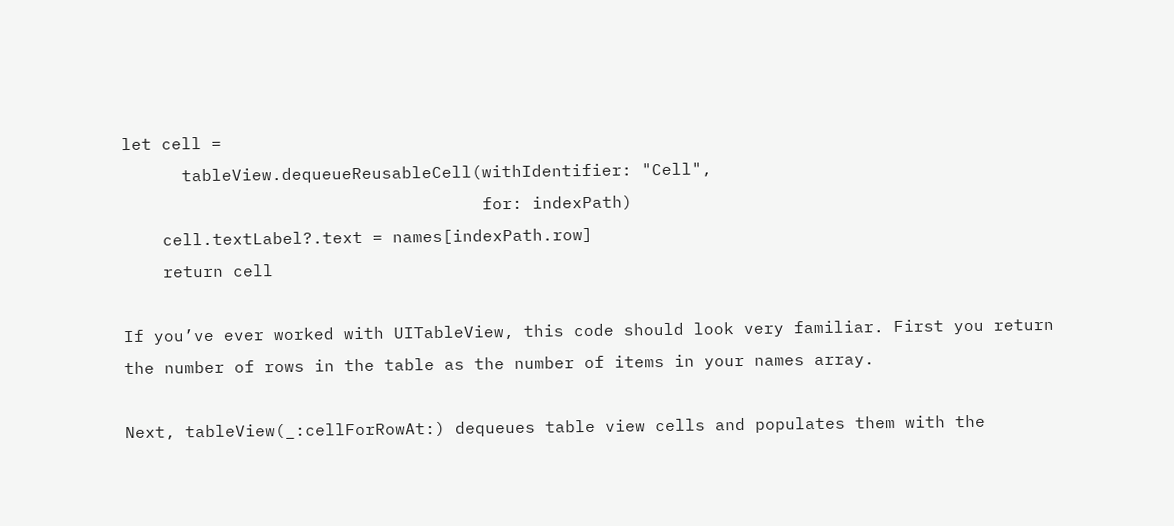let cell =
      tableView.dequeueReusableCell(withIdentifier: "Cell",
                                    for: indexPath)
    cell.textLabel?.text = names[indexPath.row]
    return cell

If you’ve ever worked with UITableView, this code should look very familiar. First you return the number of rows in the table as the number of items in your names array.

Next, tableView(_:cellForRowAt:) dequeues table view cells and populates them with the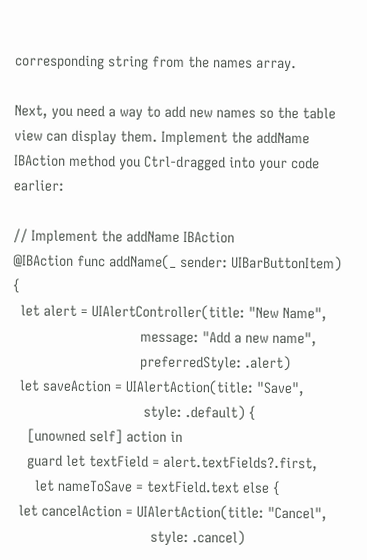corresponding string from the names array.

Next, you need a way to add new names so the table view can display them. Implement the addName IBAction method you Ctrl-dragged into your code earlier:

// Implement the addName IBAction
@IBAction func addName(_ sender: UIBarButtonItem) {
  let alert = UIAlertController(title: "New Name",
                                message: "Add a new name",
                                preferredStyle: .alert)
  let saveAction = UIAlertAction(title: "Save",
                                 style: .default) {
    [unowned self] action in
    guard let textField = alert.textFields?.first,
      let nameToSave = textField.text else {
  let cancelAction = UIAlertAction(title: "Cancel",
                                   style: .cancel)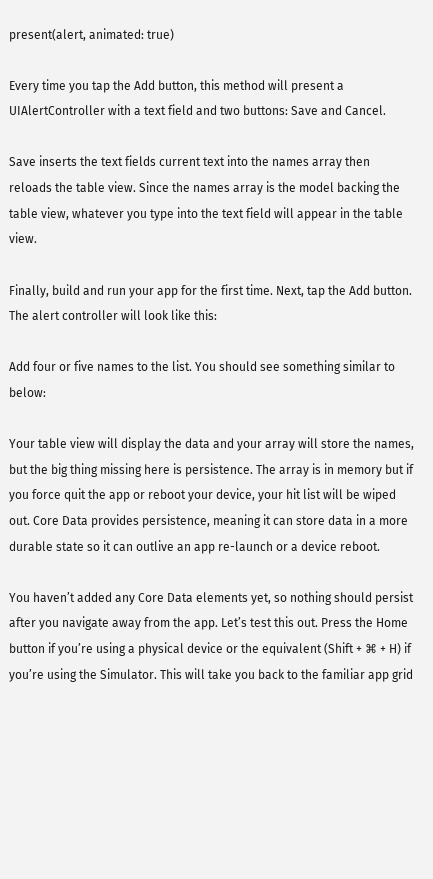present(alert, animated: true)

Every time you tap the Add button, this method will present a UIAlertController with a text field and two buttons: Save and Cancel.

Save inserts the text fields current text into the names array then reloads the table view. Since the names array is the model backing the table view, whatever you type into the text field will appear in the table view.

Finally, build and run your app for the first time. Next, tap the Add button. The alert controller will look like this:

Add four or five names to the list. You should see something similar to below:

Your table view will display the data and your array will store the names, but the big thing missing here is persistence. The array is in memory but if you force quit the app or reboot your device, your hit list will be wiped out. Core Data provides persistence, meaning it can store data in a more durable state so it can outlive an app re-launch or a device reboot.

You haven’t added any Core Data elements yet, so nothing should persist after you navigate away from the app. Let’s test this out. Press the Home button if you’re using a physical device or the equivalent (Shift + ⌘ + H) if you’re using the Simulator. This will take you back to the familiar app grid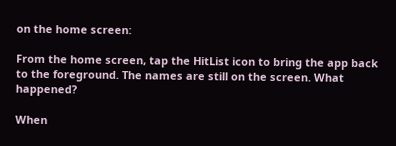on the home screen:

From the home screen, tap the HitList icon to bring the app back to the foreground. The names are still on the screen. What happened?

When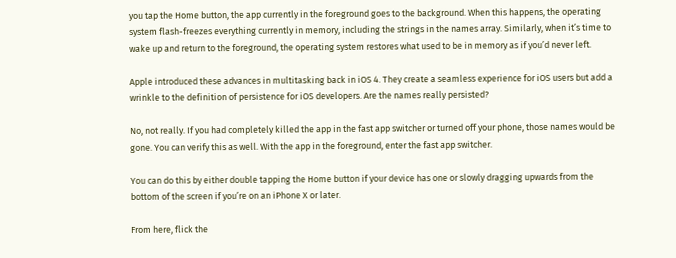you tap the Home button, the app currently in the foreground goes to the background. When this happens, the operating system flash-freezes everything currently in memory, including the strings in the names array. Similarly, when it’s time to wake up and return to the foreground, the operating system restores what used to be in memory as if you’d never left.

Apple introduced these advances in multitasking back in iOS 4. They create a seamless experience for iOS users but add a wrinkle to the definition of persistence for iOS developers. Are the names really persisted?

No, not really. If you had completely killed the app in the fast app switcher or turned off your phone, those names would be gone. You can verify this as well. With the app in the foreground, enter the fast app switcher.

You can do this by either double tapping the Home button if your device has one or slowly dragging upwards from the bottom of the screen if you’re on an iPhone X or later.

From here, flick the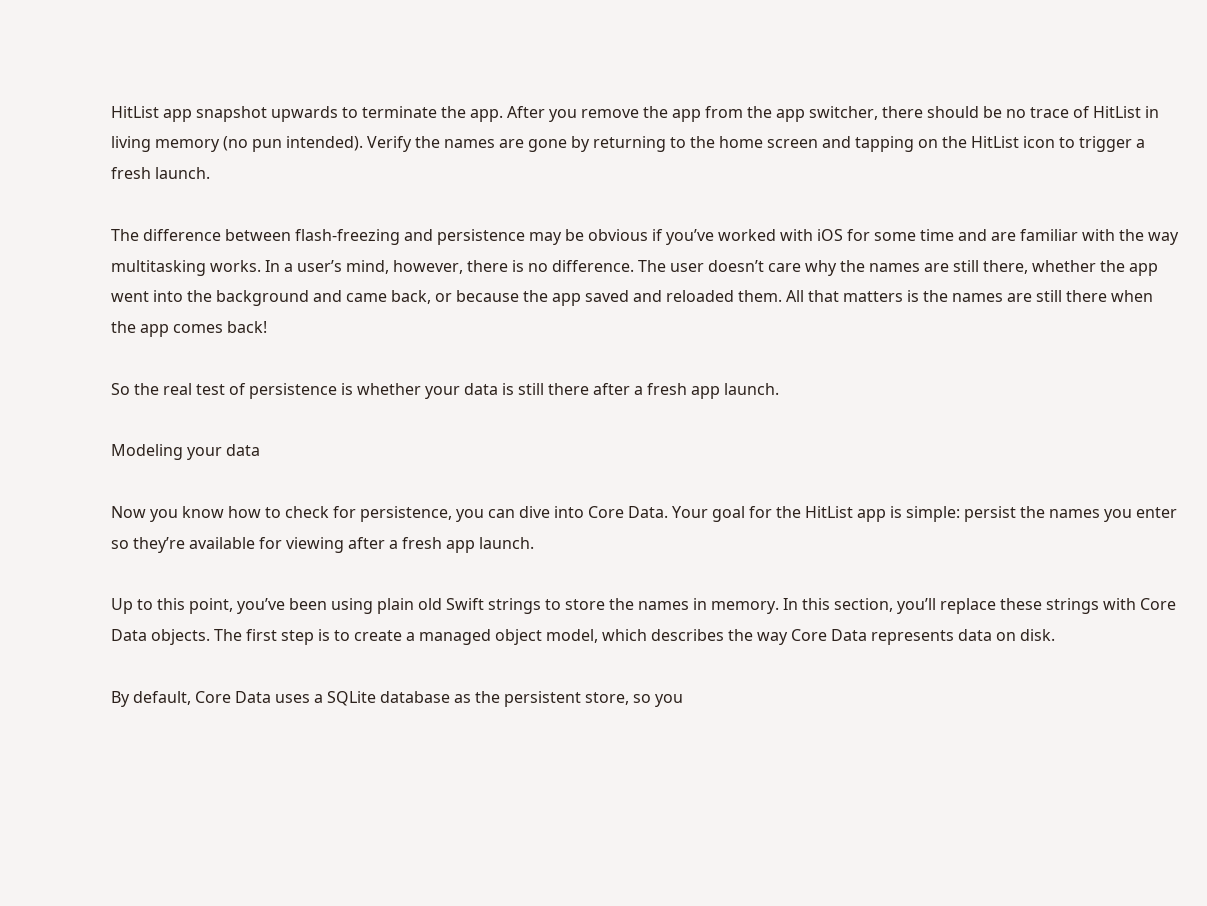HitList app snapshot upwards to terminate the app. After you remove the app from the app switcher, there should be no trace of HitList in living memory (no pun intended). Verify the names are gone by returning to the home screen and tapping on the HitList icon to trigger a fresh launch.

The difference between flash-freezing and persistence may be obvious if you’ve worked with iOS for some time and are familiar with the way multitasking works. In a user’s mind, however, there is no difference. The user doesn’t care why the names are still there, whether the app went into the background and came back, or because the app saved and reloaded them. All that matters is the names are still there when the app comes back!

So the real test of persistence is whether your data is still there after a fresh app launch.

Modeling your data

Now you know how to check for persistence, you can dive into Core Data. Your goal for the HitList app is simple: persist the names you enter so they’re available for viewing after a fresh app launch.

Up to this point, you’ve been using plain old Swift strings to store the names in memory. In this section, you’ll replace these strings with Core Data objects. The first step is to create a managed object model, which describes the way Core Data represents data on disk.

By default, Core Data uses a SQLite database as the persistent store, so you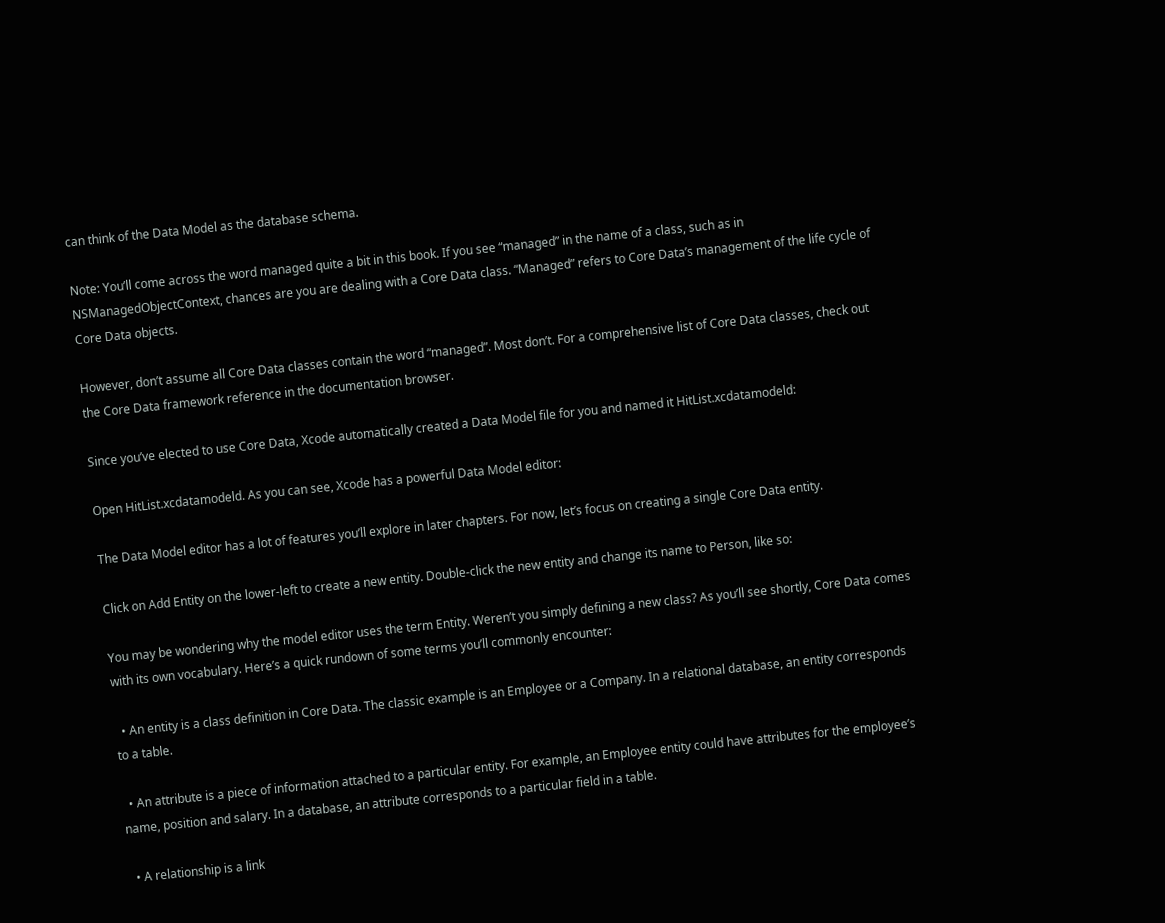can think of the Data Model as the database schema.

Note: You’ll come across the word managed quite a bit in this book. If you see “managed” in the name of a class, such as in NSManagedObjectContext, chances are you are dealing with a Core Data class. “Managed” refers to Core Data’s management of the life cycle of Core Data objects.

However, don’t assume all Core Data classes contain the word “managed”. Most don’t. For a comprehensive list of Core Data classes, check out the Core Data framework reference in the documentation browser.

Since you’ve elected to use Core Data, Xcode automatically created a Data Model file for you and named it HitList.xcdatamodeld:

Open HitList.xcdatamodeld. As you can see, Xcode has a powerful Data Model editor:

The Data Model editor has a lot of features you’ll explore in later chapters. For now, let’s focus on creating a single Core Data entity.

Click on Add Entity on the lower-left to create a new entity. Double-click the new entity and change its name to Person, like so:

You may be wondering why the model editor uses the term Entity. Weren’t you simply defining a new class? As you’ll see shortly, Core Data comes with its own vocabulary. Here’s a quick rundown of some terms you’ll commonly encounter:

  • An entity is a class definition in Core Data. The classic example is an Employee or a Company. In a relational database, an entity corresponds to a table.

  • An attribute is a piece of information attached to a particular entity. For example, an Employee entity could have attributes for the employee’s name, position and salary. In a database, an attribute corresponds to a particular field in a table.

  • A relationship is a link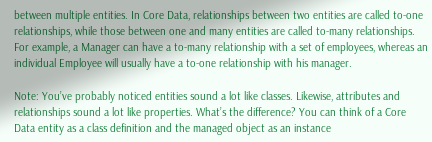between multiple entities. In Core Data, relationships between two entities are called to-one relationships, while those between one and many entities are called to-many relationships. For example, a Manager can have a to-many relationship with a set of employees, whereas an individual Employee will usually have a to-one relationship with his manager.

Note: You’ve probably noticed entities sound a lot like classes. Likewise, attributes and relationships sound a lot like properties. What’s the difference? You can think of a Core Data entity as a class definition and the managed object as an instance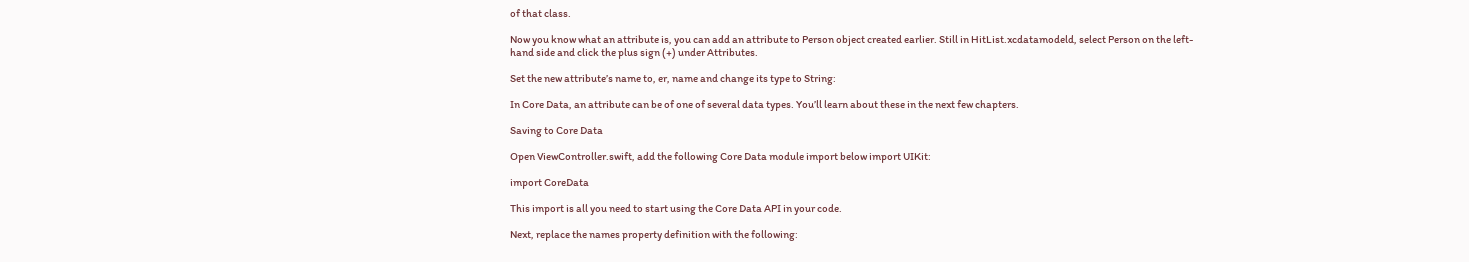of that class.

Now you know what an attribute is, you can add an attribute to Person object created earlier. Still in HitList.xcdatamodeld, select Person on the left-hand side and click the plus sign (+) under Attributes.

Set the new attribute’s name to, er, name and change its type to String:

In Core Data, an attribute can be of one of several data types. You’ll learn about these in the next few chapters.

Saving to Core Data

Open ViewController.swift, add the following Core Data module import below import UIKit:

import CoreData

This import is all you need to start using the Core Data API in your code.

Next, replace the names property definition with the following: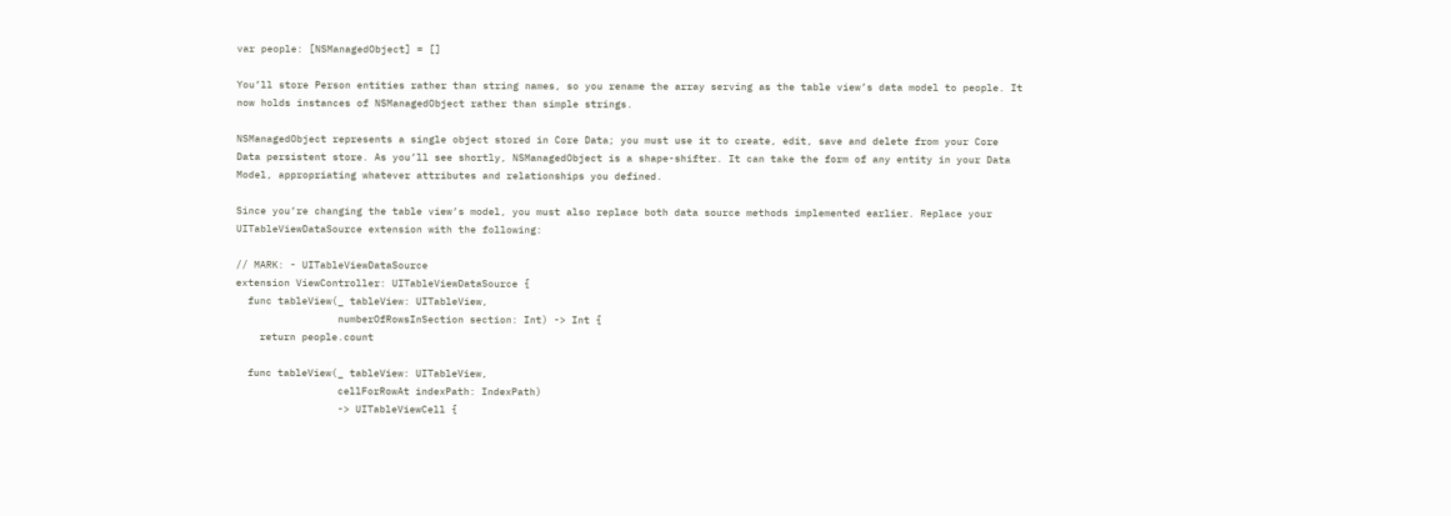var people: [NSManagedObject] = []

You’ll store Person entities rather than string names, so you rename the array serving as the table view’s data model to people. It now holds instances of NSManagedObject rather than simple strings.

NSManagedObject represents a single object stored in Core Data; you must use it to create, edit, save and delete from your Core Data persistent store. As you’ll see shortly, NSManagedObject is a shape-shifter. It can take the form of any entity in your Data Model, appropriating whatever attributes and relationships you defined.

Since you’re changing the table view’s model, you must also replace both data source methods implemented earlier. Replace your UITableViewDataSource extension with the following:

// MARK: - UITableViewDataSource
extension ViewController: UITableViewDataSource {
  func tableView(_ tableView: UITableView,
                 numberOfRowsInSection section: Int) -> Int {
    return people.count

  func tableView(_ tableView: UITableView,
                 cellForRowAt indexPath: IndexPath)
                 -> UITableViewCell {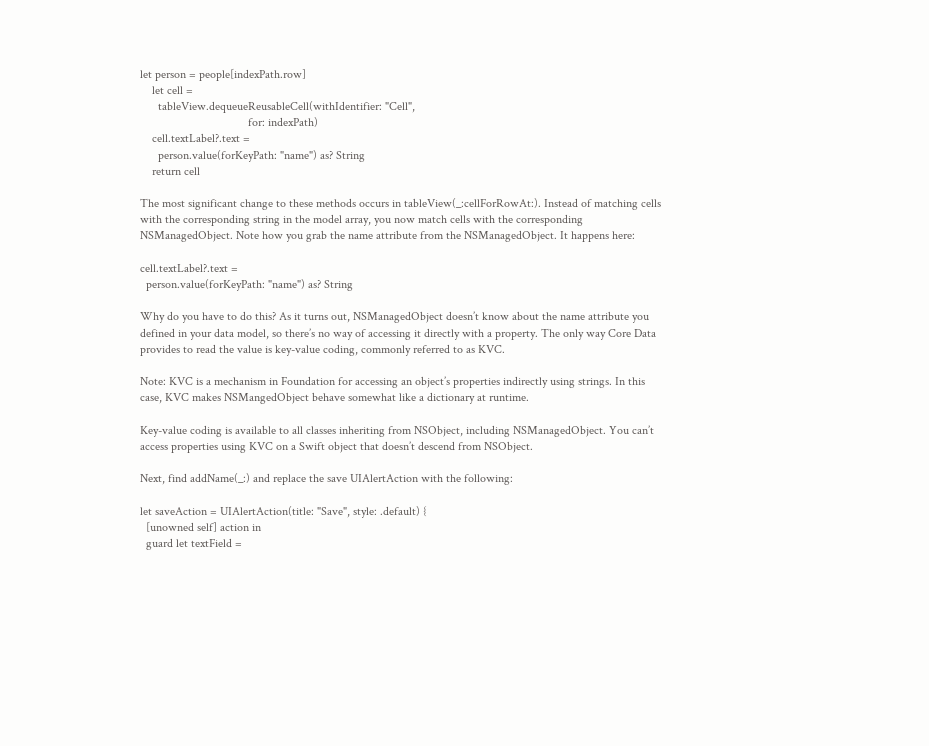let person = people[indexPath.row]
    let cell =
      tableView.dequeueReusableCell(withIdentifier: "Cell",
                                    for: indexPath)
    cell.textLabel?.text =
      person.value(forKeyPath: "name") as? String
    return cell

The most significant change to these methods occurs in tableView(_:cellForRowAt:). Instead of matching cells with the corresponding string in the model array, you now match cells with the corresponding NSManagedObject. Note how you grab the name attribute from the NSManagedObject. It happens here:

cell.textLabel?.text =
  person.value(forKeyPath: "name") as? String

Why do you have to do this? As it turns out, NSManagedObject doesn’t know about the name attribute you defined in your data model, so there’s no way of accessing it directly with a property. The only way Core Data provides to read the value is key-value coding, commonly referred to as KVC.

Note: KVC is a mechanism in Foundation for accessing an object’s properties indirectly using strings. In this case, KVC makes NSMangedObject behave somewhat like a dictionary at runtime.

Key-value coding is available to all classes inheriting from NSObject, including NSManagedObject. You can’t access properties using KVC on a Swift object that doesn’t descend from NSObject.

Next, find addName(_:) and replace the save UIAlertAction with the following:

let saveAction = UIAlertAction(title: "Save", style: .default) {
  [unowned self] action in
  guard let textField =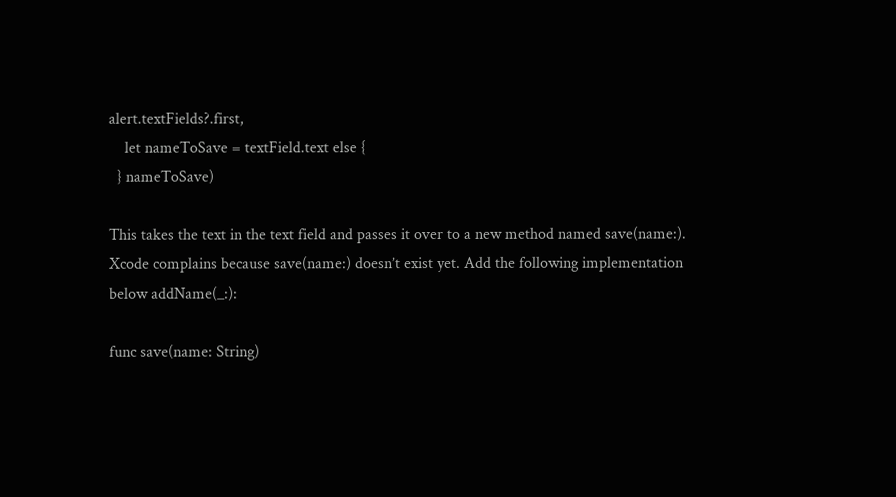alert.textFields?.first,
    let nameToSave = textField.text else {
  } nameToSave)

This takes the text in the text field and passes it over to a new method named save(name:). Xcode complains because save(name:) doesn’t exist yet. Add the following implementation below addName(_:):

func save(name: String)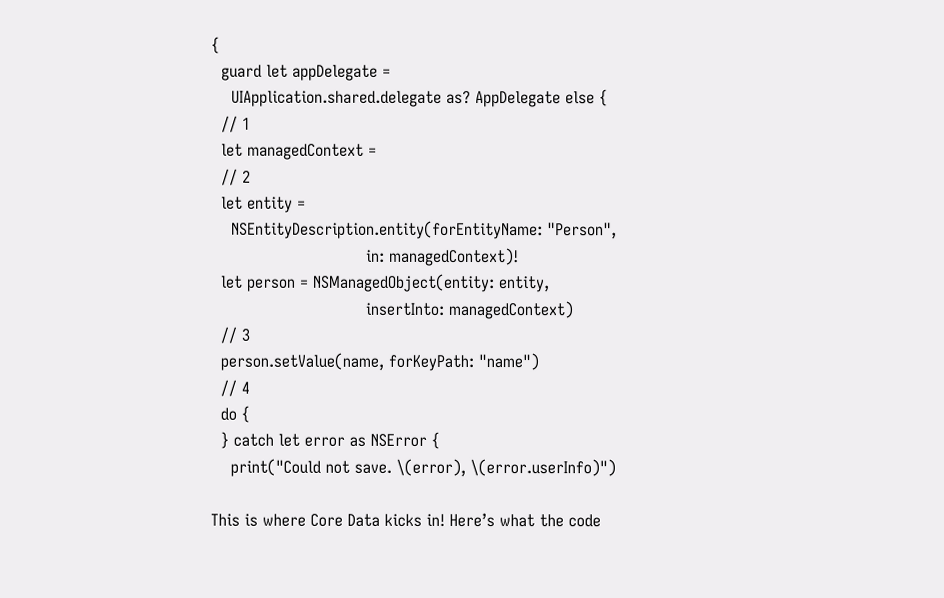{
  guard let appDelegate =
    UIApplication.shared.delegate as? AppDelegate else {
  // 1
  let managedContext =
  // 2
  let entity =
    NSEntityDescription.entity(forEntityName: "Person",
                               in: managedContext)!
  let person = NSManagedObject(entity: entity,
                               insertInto: managedContext)
  // 3
  person.setValue(name, forKeyPath: "name")
  // 4
  do {
  } catch let error as NSError {
    print("Could not save. \(error), \(error.userInfo)")

This is where Core Data kicks in! Here’s what the code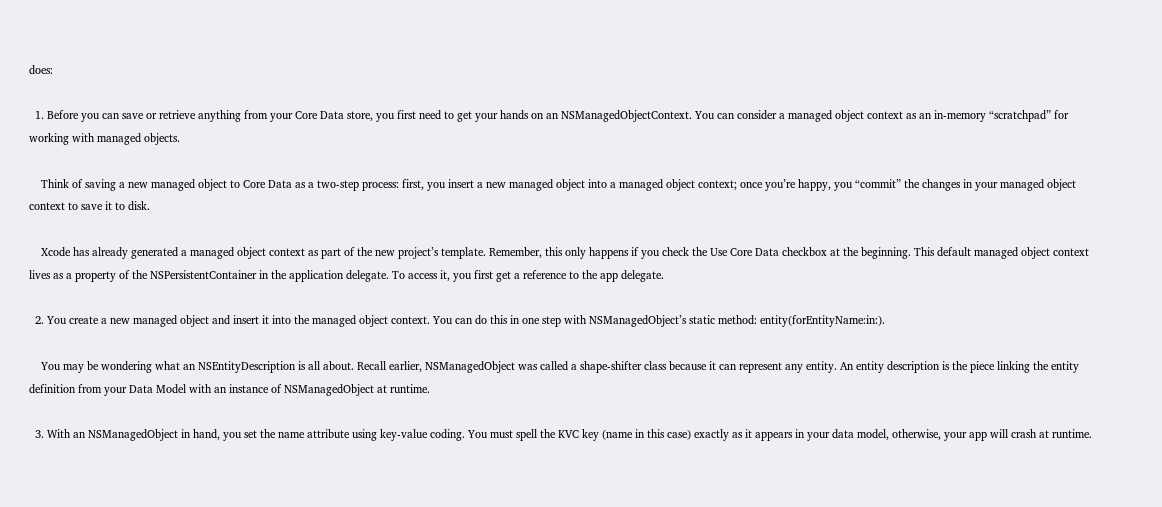does:

  1. Before you can save or retrieve anything from your Core Data store, you first need to get your hands on an NSManagedObjectContext. You can consider a managed object context as an in-memory “scratchpad” for working with managed objects.

    Think of saving a new managed object to Core Data as a two-step process: first, you insert a new managed object into a managed object context; once you’re happy, you “commit” the changes in your managed object context to save it to disk.

    Xcode has already generated a managed object context as part of the new project’s template. Remember, this only happens if you check the Use Core Data checkbox at the beginning. This default managed object context lives as a property of the NSPersistentContainer in the application delegate. To access it, you first get a reference to the app delegate.

  2. You create a new managed object and insert it into the managed object context. You can do this in one step with NSManagedObject’s static method: entity(forEntityName:in:).

    You may be wondering what an NSEntityDescription is all about. Recall earlier, NSManagedObject was called a shape-shifter class because it can represent any entity. An entity description is the piece linking the entity definition from your Data Model with an instance of NSManagedObject at runtime.

  3. With an NSManagedObject in hand, you set the name attribute using key-value coding. You must spell the KVC key (name in this case) exactly as it appears in your data model, otherwise, your app will crash at runtime.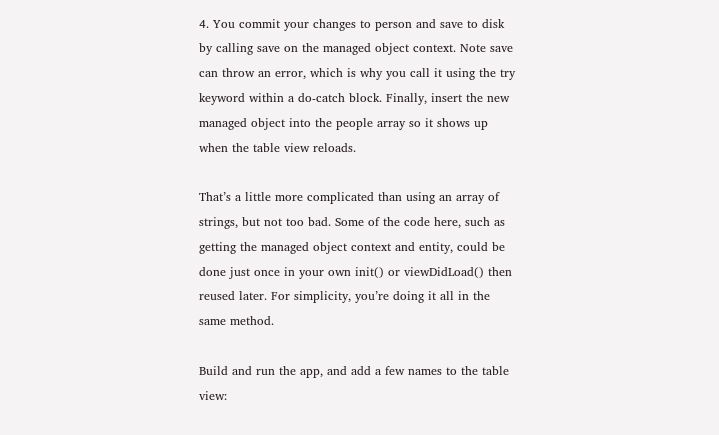4. You commit your changes to person and save to disk by calling save on the managed object context. Note save can throw an error, which is why you call it using the try keyword within a do-catch block. Finally, insert the new managed object into the people array so it shows up when the table view reloads.

That’s a little more complicated than using an array of strings, but not too bad. Some of the code here, such as getting the managed object context and entity, could be done just once in your own init() or viewDidLoad() then reused later. For simplicity, you’re doing it all in the same method.

Build and run the app, and add a few names to the table view: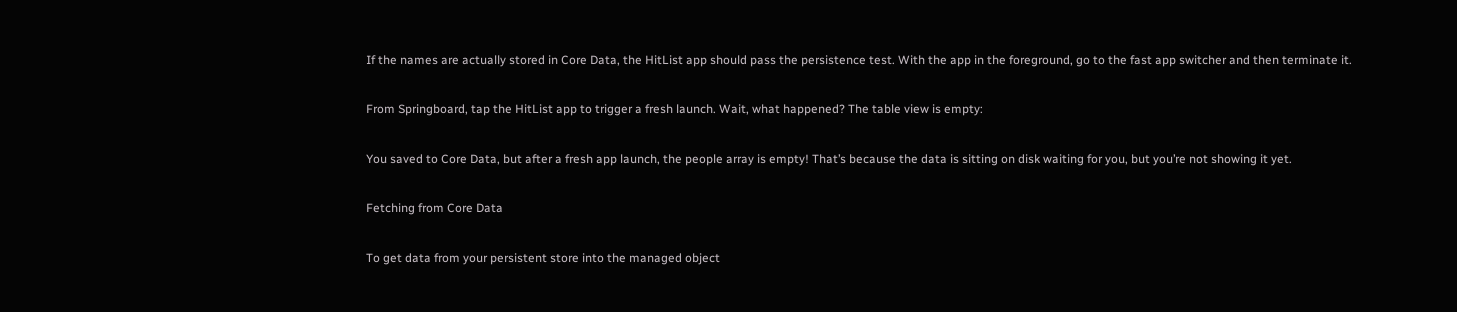If the names are actually stored in Core Data, the HitList app should pass the persistence test. With the app in the foreground, go to the fast app switcher and then terminate it.

From Springboard, tap the HitList app to trigger a fresh launch. Wait, what happened? The table view is empty:

You saved to Core Data, but after a fresh app launch, the people array is empty! That’s because the data is sitting on disk waiting for you, but you’re not showing it yet.

Fetching from Core Data

To get data from your persistent store into the managed object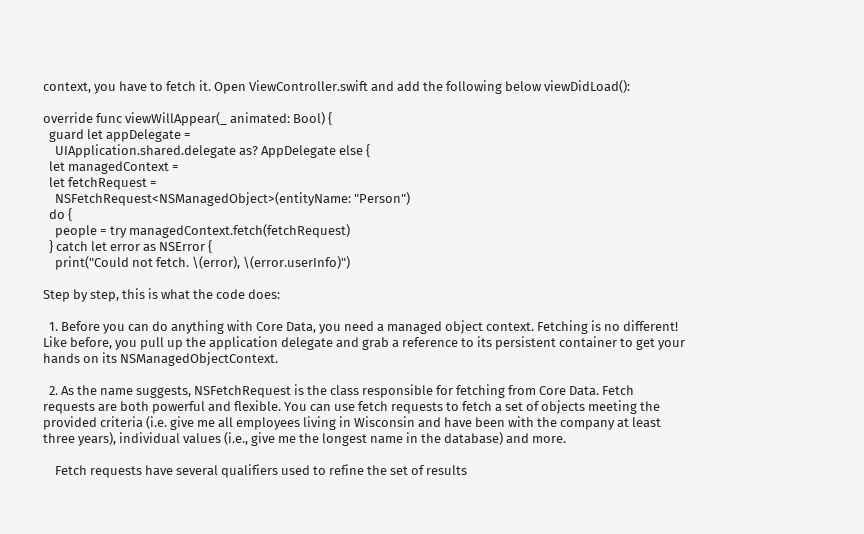context, you have to fetch it. Open ViewController.swift and add the following below viewDidLoad():

override func viewWillAppear(_ animated: Bool) {
  guard let appDelegate =
    UIApplication.shared.delegate as? AppDelegate else {
  let managedContext =
  let fetchRequest =
    NSFetchRequest<NSManagedObject>(entityName: "Person")
  do {
    people = try managedContext.fetch(fetchRequest)
  } catch let error as NSError {
    print("Could not fetch. \(error), \(error.userInfo)")

Step by step, this is what the code does:

  1. Before you can do anything with Core Data, you need a managed object context. Fetching is no different! Like before, you pull up the application delegate and grab a reference to its persistent container to get your hands on its NSManagedObjectContext.

  2. As the name suggests, NSFetchRequest is the class responsible for fetching from Core Data. Fetch requests are both powerful and flexible. You can use fetch requests to fetch a set of objects meeting the provided criteria (i.e. give me all employees living in Wisconsin and have been with the company at least three years), individual values (i.e., give me the longest name in the database) and more.

    Fetch requests have several qualifiers used to refine the set of results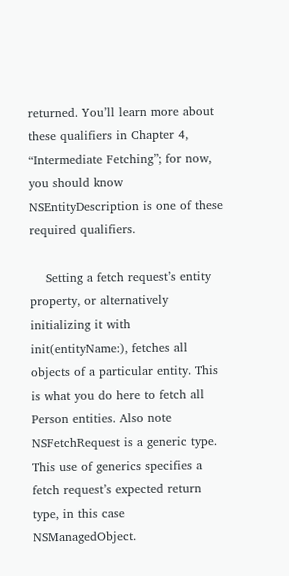returned. You’ll learn more about these qualifiers in Chapter 4, “Intermediate Fetching”; for now, you should know NSEntityDescription is one of these required qualifiers.

    Setting a fetch request’s entity property, or alternatively initializing it with init(entityName:), fetches all objects of a particular entity. This is what you do here to fetch all Person entities. Also note NSFetchRequest is a generic type. This use of generics specifies a fetch request’s expected return type, in this case NSManagedObject.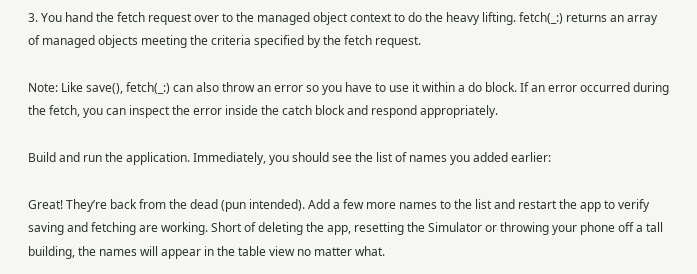3. You hand the fetch request over to the managed object context to do the heavy lifting. fetch(_:) returns an array of managed objects meeting the criteria specified by the fetch request.

Note: Like save(), fetch(_:) can also throw an error so you have to use it within a do block. If an error occurred during the fetch, you can inspect the error inside the catch block and respond appropriately.

Build and run the application. Immediately, you should see the list of names you added earlier:

Great! They’re back from the dead (pun intended). Add a few more names to the list and restart the app to verify saving and fetching are working. Short of deleting the app, resetting the Simulator or throwing your phone off a tall building, the names will appear in the table view no matter what.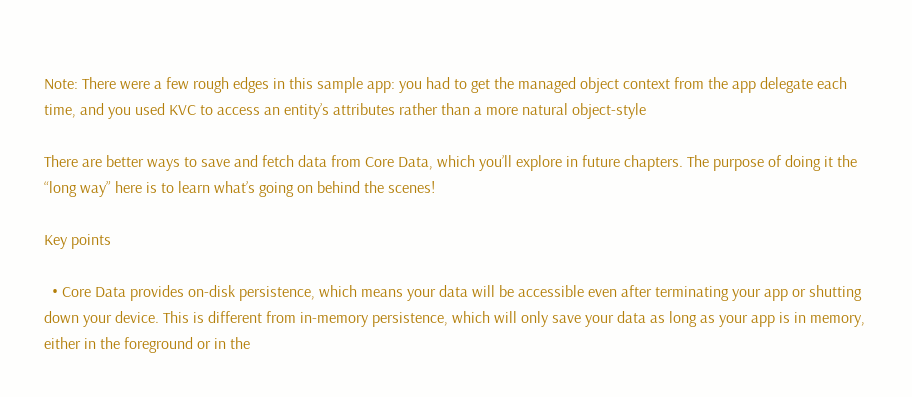Note: There were a few rough edges in this sample app: you had to get the managed object context from the app delegate each time, and you used KVC to access an entity’s attributes rather than a more natural object-style

There are better ways to save and fetch data from Core Data, which you’ll explore in future chapters. The purpose of doing it the “long way” here is to learn what’s going on behind the scenes!

Key points

  • Core Data provides on-disk persistence, which means your data will be accessible even after terminating your app or shutting down your device. This is different from in-memory persistence, which will only save your data as long as your app is in memory, either in the foreground or in the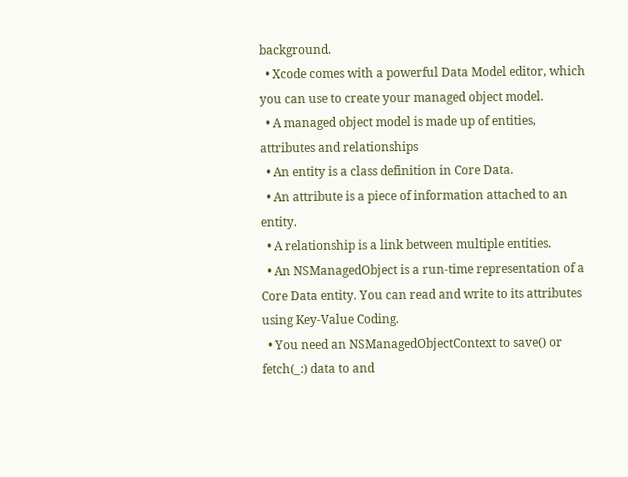background.
  • Xcode comes with a powerful Data Model editor, which you can use to create your managed object model.
  • A managed object model is made up of entities, attributes and relationships
  • An entity is a class definition in Core Data.
  • An attribute is a piece of information attached to an entity.
  • A relationship is a link between multiple entities.
  • An NSManagedObject is a run-time representation of a Core Data entity. You can read and write to its attributes using Key-Value Coding.
  • You need an NSManagedObjectContext to save() or fetch(_:) data to and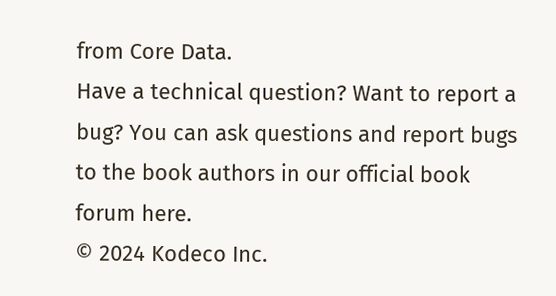from Core Data.
Have a technical question? Want to report a bug? You can ask questions and report bugs to the book authors in our official book forum here.
© 2024 Kodeco Inc.